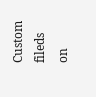Custom fileds on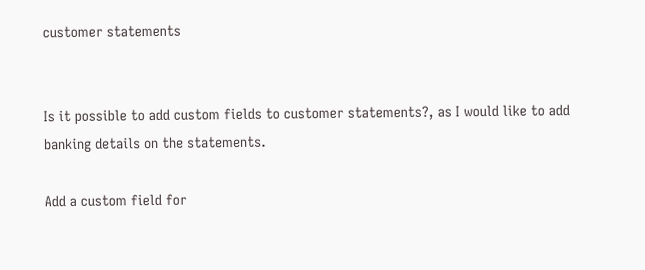customer statements


Is it possible to add custom fields to customer statements?, as I would like to add banking details on the statements.

Add a custom field for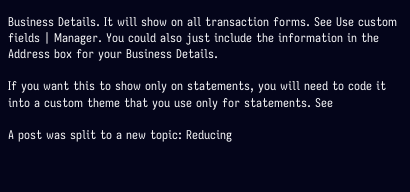Business Details. It will show on all transaction forms. See Use custom fields | Manager. You could also just include the information in the Address box for your Business Details.

If you want this to show only on statements, you will need to code it into a custom theme that you use only for statements. See

A post was split to a new topic: Reducing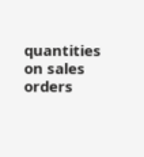quantities on sales orders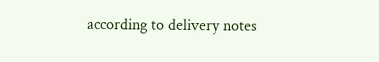according to delivery notes